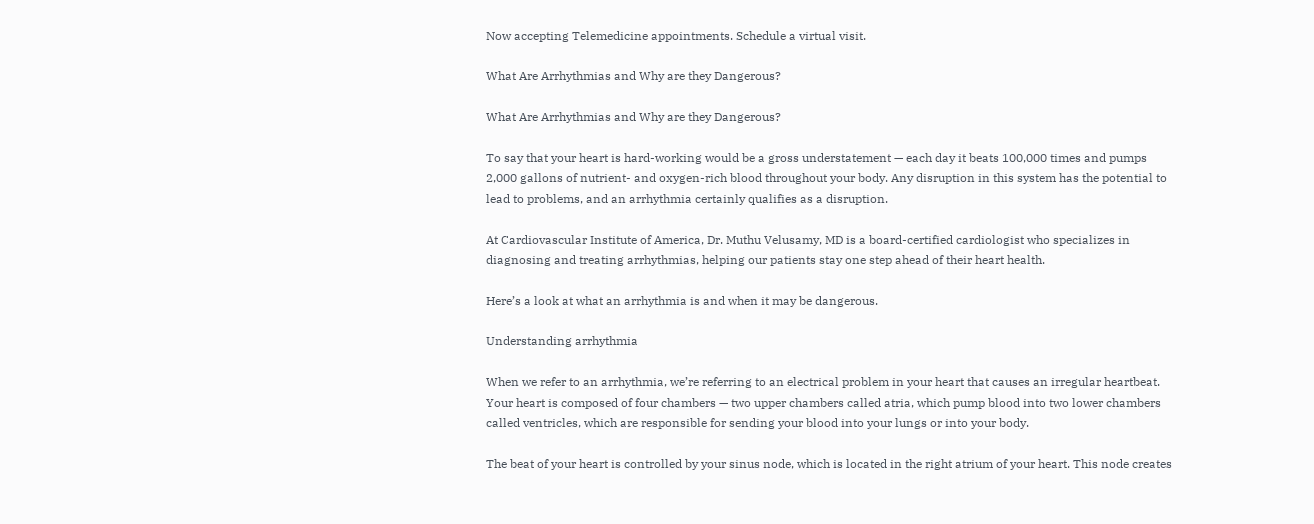Now accepting Telemedicine appointments. Schedule a virtual visit.

What Are Arrhythmias and Why are they Dangerous?

What Are Arrhythmias and Why are they Dangerous?

To say that your heart is hard-working would be a gross understatement — each day it beats 100,000 times and pumps 2,000 gallons of nutrient- and oxygen-rich blood throughout your body. Any disruption in this system has the potential to lead to problems, and an arrhythmia certainly qualifies as a disruption.

At Cardiovascular Institute of America, Dr. Muthu Velusamy, MD is a board-certified cardiologist who specializes in diagnosing and treating arrhythmias, helping our patients stay one step ahead of their heart health.

Here’s a look at what an arrhythmia is and when it may be dangerous.

Understanding arrhythmia

When we refer to an arrhythmia, we’re referring to an electrical problem in your heart that causes an irregular heartbeat. Your heart is composed of four chambers — two upper chambers called atria, which pump blood into two lower chambers called ventricles, which are responsible for sending your blood into your lungs or into your body.

The beat of your heart is controlled by your sinus node, which is located in the right atrium of your heart. This node creates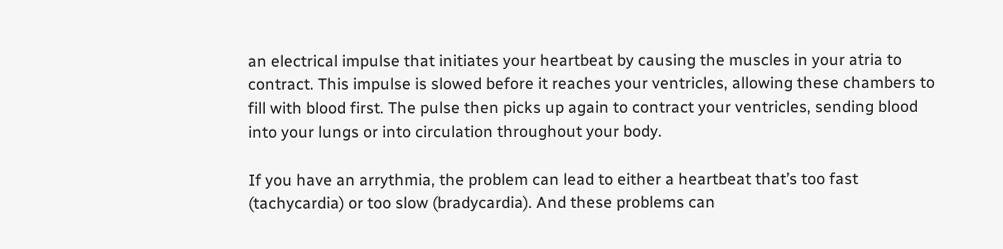an electrical impulse that initiates your heartbeat by causing the muscles in your atria to contract. This impulse is slowed before it reaches your ventricles, allowing these chambers to fill with blood first. The pulse then picks up again to contract your ventricles, sending blood into your lungs or into circulation throughout your body.

If you have an arrythmia, the problem can lead to either a heartbeat that’s too fast (tachycardia) or too slow (bradycardia). And these problems can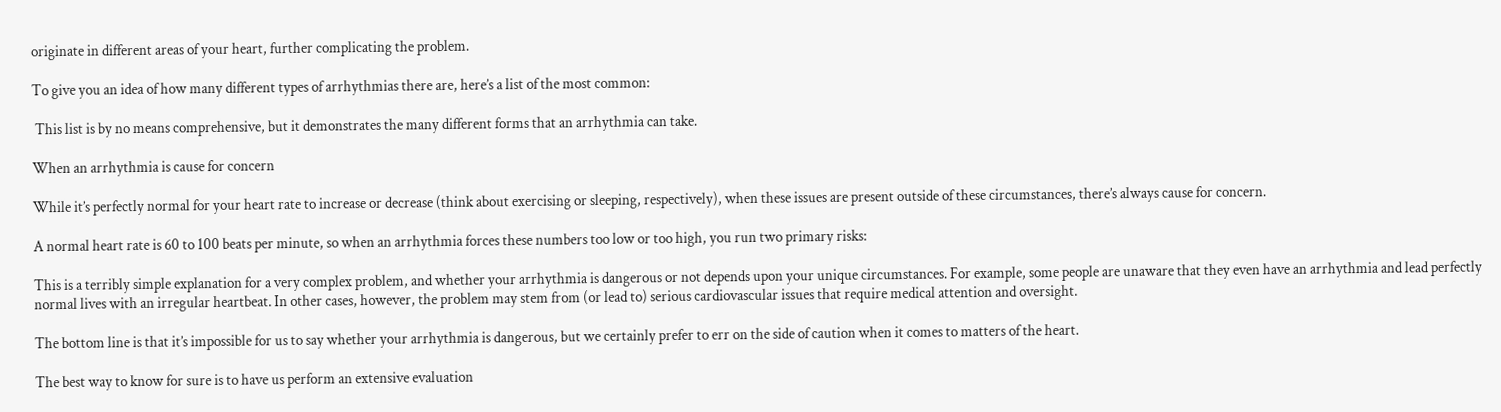originate in different areas of your heart, further complicating the problem.

To give you an idea of how many different types of arrhythmias there are, here’s a list of the most common:

 This list is by no means comprehensive, but it demonstrates the many different forms that an arrhythmia can take.

When an arrhythmia is cause for concern

While it’s perfectly normal for your heart rate to increase or decrease (think about exercising or sleeping, respectively), when these issues are present outside of these circumstances, there’s always cause for concern.

A normal heart rate is 60 to 100 beats per minute, so when an arrhythmia forces these numbers too low or too high, you run two primary risks:

This is a terribly simple explanation for a very complex problem, and whether your arrhythmia is dangerous or not depends upon your unique circumstances. For example, some people are unaware that they even have an arrhythmia and lead perfectly normal lives with an irregular heartbeat. In other cases, however, the problem may stem from (or lead to) serious cardiovascular issues that require medical attention and oversight.

The bottom line is that it’s impossible for us to say whether your arrhythmia is dangerous, but we certainly prefer to err on the side of caution when it comes to matters of the heart.

The best way to know for sure is to have us perform an extensive evaluation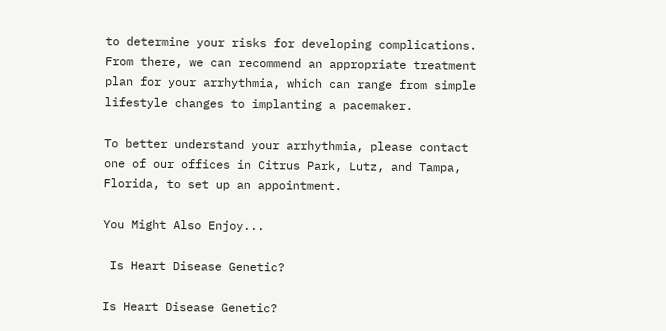to determine your risks for developing complications. From there, we can recommend an appropriate treatment plan for your arrhythmia, which can range from simple lifestyle changes to implanting a pacemaker.

To better understand your arrhythmia, please contact one of our offices in Citrus Park, Lutz, and Tampa, Florida, to set up an appointment.

You Might Also Enjoy...

 Is Heart Disease Genetic?

Is Heart Disease Genetic?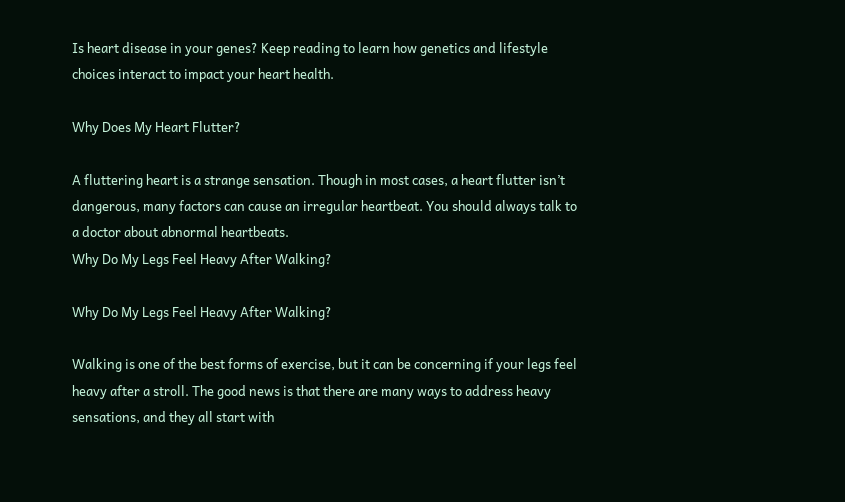Is heart disease in your genes? Keep reading to learn how genetics and lifestyle choices interact to impact your heart health.

Why Does My Heart Flutter?

A fluttering heart is a strange sensation. Though in most cases, a heart flutter isn’t dangerous, many factors can cause an irregular heartbeat. You should always talk to a doctor about abnormal heartbeats.
Why Do My Legs Feel Heavy After Walking?

Why Do My Legs Feel Heavy After Walking?

Walking is one of the best forms of exercise, but it can be concerning if your legs feel heavy after a stroll. The good news is that there are many ways to address heavy sensations, and they all start with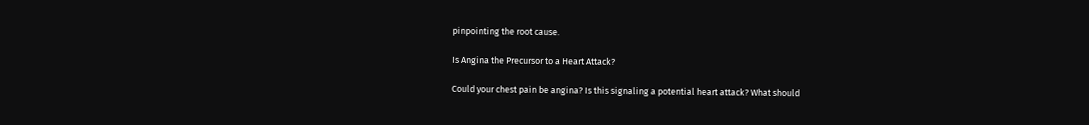pinpointing the root cause.

Is Angina the Precursor to a Heart Attack?

Could your chest pain be angina? Is this signaling a potential heart attack? What should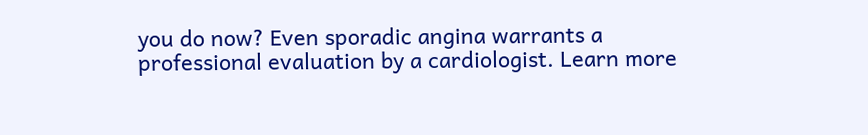you do now? Even sporadic angina warrants a professional evaluation by a cardiologist. Learn more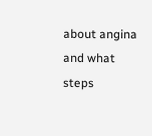about angina and what steps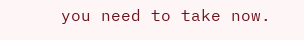you need to take now.